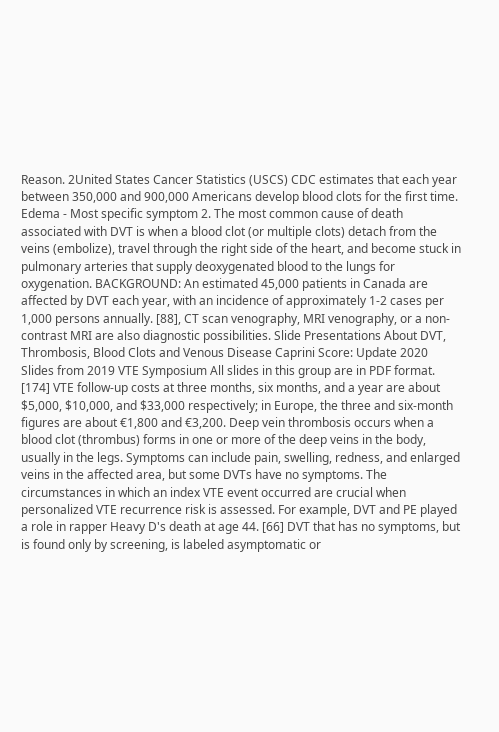Reason. 2United States Cancer Statistics (USCS) CDC estimates that each year between 350,000 and 900,000 Americans develop blood clots for the first time. Edema - Most specific symptom 2. The most common cause of death associated with DVT is when a blood clot (or multiple clots) detach from the veins (embolize), travel through the right side of the heart, and become stuck in pulmonary arteries that supply deoxygenated blood to the lungs for oxygenation. BACKGROUND: An estimated 45,000 patients in Canada are affected by DVT each year, with an incidence of approximately 1-2 cases per 1,000 persons annually. [88], CT scan venography, MRI venography, or a non-contrast MRI are also diagnostic possibilities. Slide Presentations About DVT, Thrombosis, Blood Clots and Venous Disease Caprini Score: Update 2020 Slides from 2019 VTE Symposium All slides in this group are in PDF format. [174] VTE follow-up costs at three months, six months, and a year are about $5,000, $10,000, and $33,000 respectively; in Europe, the three and six-month figures are about €1,800 and €3,200. Deep vein thrombosis occurs when a blood clot (thrombus) forms in one or more of the deep veins in the body, usually in the legs. Symptoms can include pain, swelling, redness, and enlarged veins in the affected area, but some DVTs have no symptoms. The circumstances in which an index VTE event occurred are crucial when personalized VTE recurrence risk is assessed. For example, DVT and PE played a role in rapper Heavy D's death at age 44. [66] DVT that has no symptoms, but is found only by screening, is labeled asymptomatic or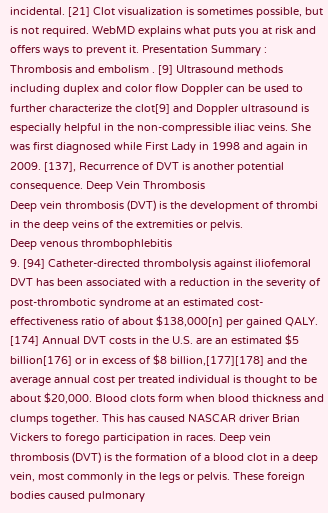incidental. [21] Clot visualization is sometimes possible, but is not required. WebMD explains what puts you at risk and offers ways to prevent it. Presentation Summary : Thrombosis and embolism . [9] Ultrasound methods including duplex and color flow Doppler can be used to further characterize the clot[9] and Doppler ultrasound is especially helpful in the non-compressible iliac veins. She was first diagnosed while First Lady in 1998 and again in 2009. [137], Recurrence of DVT is another potential consequence. Deep Vein Thrombosis
Deep vein thrombosis (DVT) is the development of thrombi in the deep veins of the extremities or pelvis.
Deep venous thrombophlebitis
9. [94] Catheter-directed thrombolysis against iliofemoral DVT has been associated with a reduction in the severity of post-thrombotic syndrome at an estimated cost-effectiveness ratio of about $138,000[n] per gained QALY. [174] Annual DVT costs in the U.S. are an estimated $5 billion[176] or in excess of $8 billion,[177][178] and the average annual cost per treated individual is thought to be about $20,000. Blood clots form when blood thickness and clumps together. This has caused NASCAR driver Brian Vickers to forego participation in races. Deep vein thrombosis (DVT) is the formation of a blood clot in a deep vein, most commonly in the legs or pelvis. These foreign bodies caused pulmonary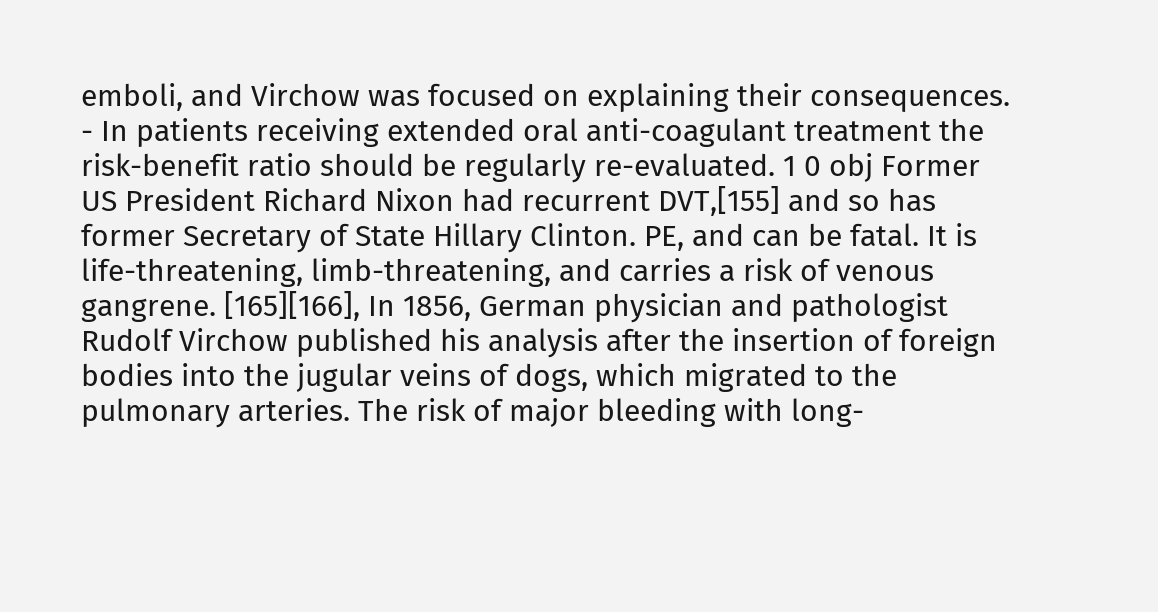emboli, and Virchow was focused on explaining their consequences. - In patients receiving extended oral anti-coagulant treatment the risk-benefit ratio should be regularly re-evaluated. 1 0 obj Former US President Richard Nixon had recurrent DVT,[155] and so has former Secretary of State Hillary Clinton. PE, and can be fatal. It is life-threatening, limb-threatening, and carries a risk of venous gangrene. [165][166], In 1856, German physician and pathologist Rudolf Virchow published his analysis after the insertion of foreign bodies into the jugular veins of dogs, which migrated to the pulmonary arteries. The risk of major bleeding with long-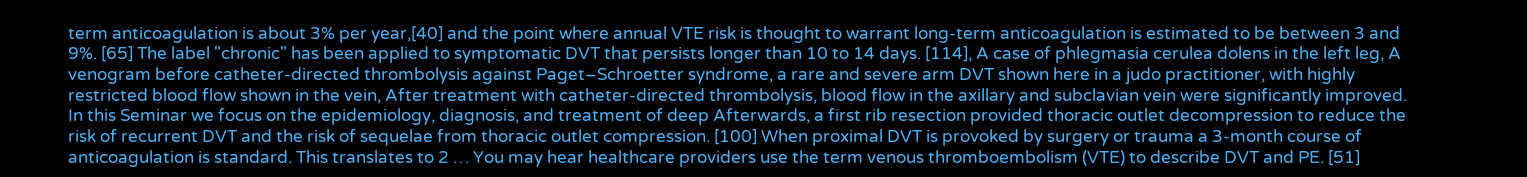term anticoagulation is about 3% per year,[40] and the point where annual VTE risk is thought to warrant long-term anticoagulation is estimated to be between 3 and 9%. [65] The label "chronic" has been applied to symptomatic DVT that persists longer than 10 to 14 days. [114], A case of phlegmasia cerulea dolens in the left leg, A venogram before catheter-directed thrombolysis against Paget–Schroetter syndrome, a rare and severe arm DVT shown here in a judo practitioner, with highly restricted blood flow shown in the vein, After treatment with catheter-directed thrombolysis, blood flow in the axillary and subclavian vein were significantly improved. In this Seminar we focus on the epidemiology, diagnosis, and treatment of deep Afterwards, a first rib resection provided thoracic outlet decompression to reduce the risk of recurrent DVT and the risk of sequelae from thoracic outlet compression. [100] When proximal DVT is provoked by surgery or trauma a 3-month course of anticoagulation is standard. This translates to 2 … You may hear healthcare providers use the term venous thromboembolism (VTE) to describe DVT and PE. [51]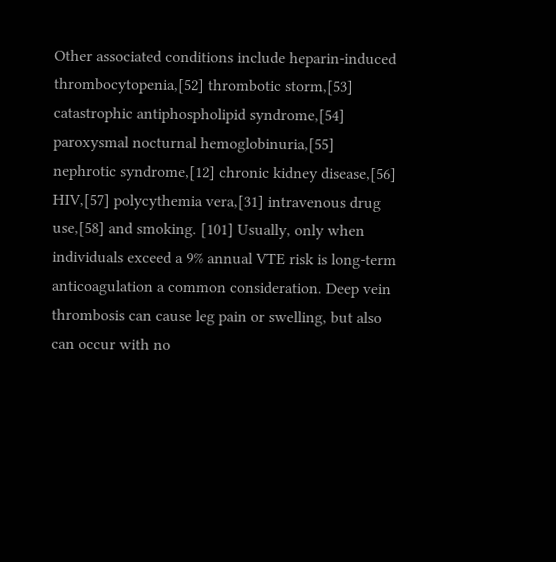Other associated conditions include heparin-induced thrombocytopenia,[52] thrombotic storm,[53] catastrophic antiphospholipid syndrome,[54] paroxysmal nocturnal hemoglobinuria,[55] nephrotic syndrome,[12] chronic kidney disease,[56] HIV,[57] polycythemia vera,[31] intravenous drug use,[58] and smoking. [101] Usually, only when individuals exceed a 9% annual VTE risk is long-term anticoagulation a common consideration. Deep vein thrombosis can cause leg pain or swelling, but also can occur with no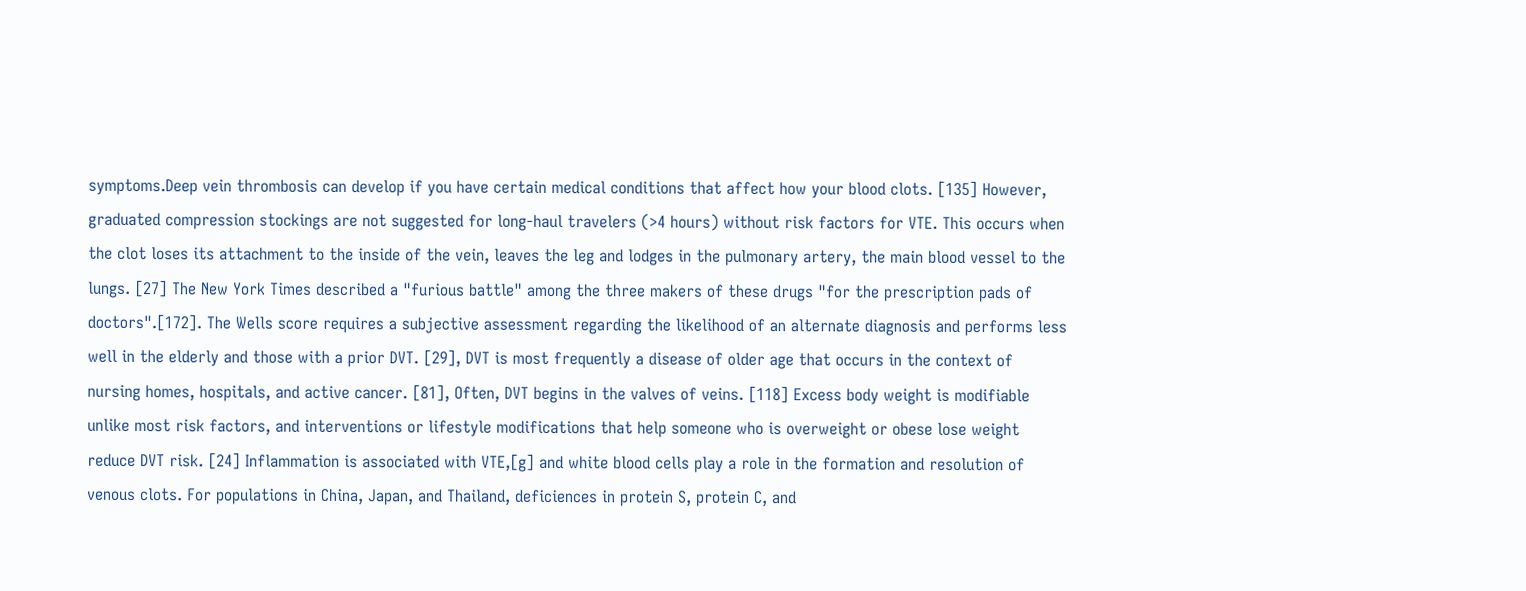symptoms.Deep vein thrombosis can develop if you have certain medical conditions that affect how your blood clots. [135] However, graduated compression stockings are not suggested for long-haul travelers (>4 hours) without risk factors for VTE. This occurs when the clot loses its attachment to the inside of the vein, leaves the leg and lodges in the pulmonary artery, the main blood vessel to the lungs. [27] The New York Times described a "furious battle" among the three makers of these drugs "for the prescription pads of doctors".[172]. The Wells score requires a subjective assessment regarding the likelihood of an alternate diagnosis and performs less well in the elderly and those with a prior DVT. [29], DVT is most frequently a disease of older age that occurs in the context of nursing homes, hospitals, and active cancer. [81], Often, DVT begins in the valves of veins. [118] Excess body weight is modifiable unlike most risk factors, and interventions or lifestyle modifications that help someone who is overweight or obese lose weight reduce DVT risk. [24] Inflammation is associated with VTE,[g] and white blood cells play a role in the formation and resolution of venous clots. For populations in China, Japan, and Thailand, deficiences in protein S, protein C, and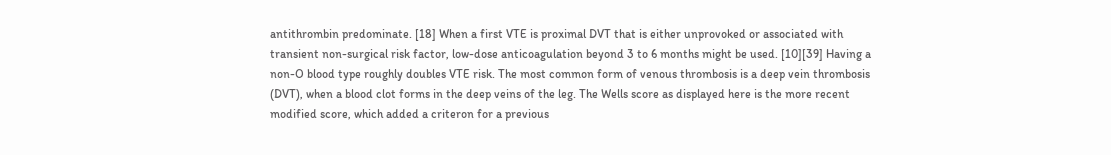antithrombin predominate. [18] When a first VTE is proximal DVT that is either unprovoked or associated with transient non-surgical risk factor, low-dose anticoagulation beyond 3 to 6 months might be used. [10][39] Having a non-O blood type roughly doubles VTE risk. The most common form of venous thrombosis is a deep vein thrombosis (DVT), when a blood clot forms in the deep veins of the leg. The Wells score as displayed here is the more recent modified score, which added a criteron for a previous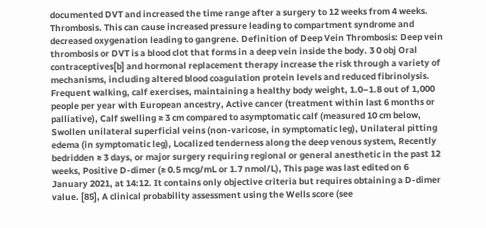documented DVT and increased the time range after a surgery to 12 weeks from 4 weeks. Thrombosis. This can cause increased pressure leading to compartment syndrome and decreased oxygenation leading to gangrene. Definition of Deep Vein Thrombosis: Deep vein thrombosis or DVT is a blood clot that forms in a deep vein inside the body. 3 0 obj Oral contraceptives[b] and hormonal replacement therapy increase the risk through a variety of mechanisms, including altered blood coagulation protein levels and reduced fibrinolysis. Frequent walking, calf exercises, maintaining a healthy body weight, 1.0–1.8 out of 1,000 people per year with European ancestry, Active cancer (treatment within last 6 months or palliative), Calf swelling ≥ 3 cm compared to asymptomatic calf (measured 10 cm below, Swollen unilateral superficial veins (non-varicose, in symptomatic leg), Unilateral pitting edema (in symptomatic leg), Localized tenderness along the deep venous system, Recently bedridden ≥ 3 days, or major surgery requiring regional or general anesthetic in the past 12 weeks, Positive D-dimer (≥ 0.5 mcg/mL or 1.7 nmol/L), This page was last edited on 6 January 2021, at 14:12. It contains only objective criteria but requires obtaining a D-dimer value. [85], A clinical probability assessment using the Wells score (see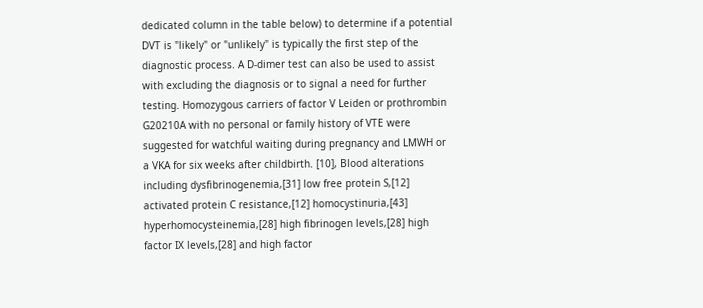dedicated column in the table below) to determine if a potential DVT is "likely" or "unlikely" is typically the first step of the diagnostic process. A D-dimer test can also be used to assist with excluding the diagnosis or to signal a need for further testing. Homozygous carriers of factor V Leiden or prothrombin G20210A with no personal or family history of VTE were suggested for watchful waiting during pregnancy and LMWH or a VKA for six weeks after childbirth. [10], Blood alterations including dysfibrinogenemia,[31] low free protein S,[12] activated protein C resistance,[12] homocystinuria,[43] hyperhomocysteinemia,[28] high fibrinogen levels,[28] high factor IX levels,[28] and high factor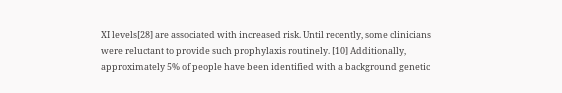XI levels[28] are associated with increased risk. Until recently, some clinicians were reluctant to provide such prophylaxis routinely. [10] Additionally, approximately 5% of people have been identified with a background genetic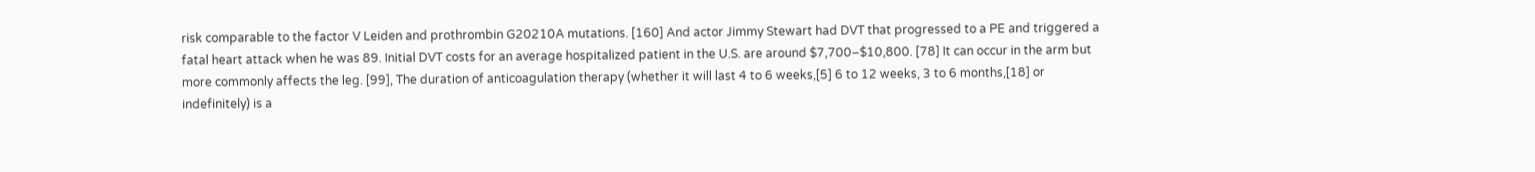risk comparable to the factor V Leiden and prothrombin G20210A mutations. [160] And actor Jimmy Stewart had DVT that progressed to a PE and triggered a fatal heart attack when he was 89. Initial DVT costs for an average hospitalized patient in the U.S. are around $7,700–$10,800. [78] It can occur in the arm but more commonly affects the leg. [99], The duration of anticoagulation therapy (whether it will last 4 to 6 weeks,[5] 6 to 12 weeks, 3 to 6 months,[18] or indefinitely) is a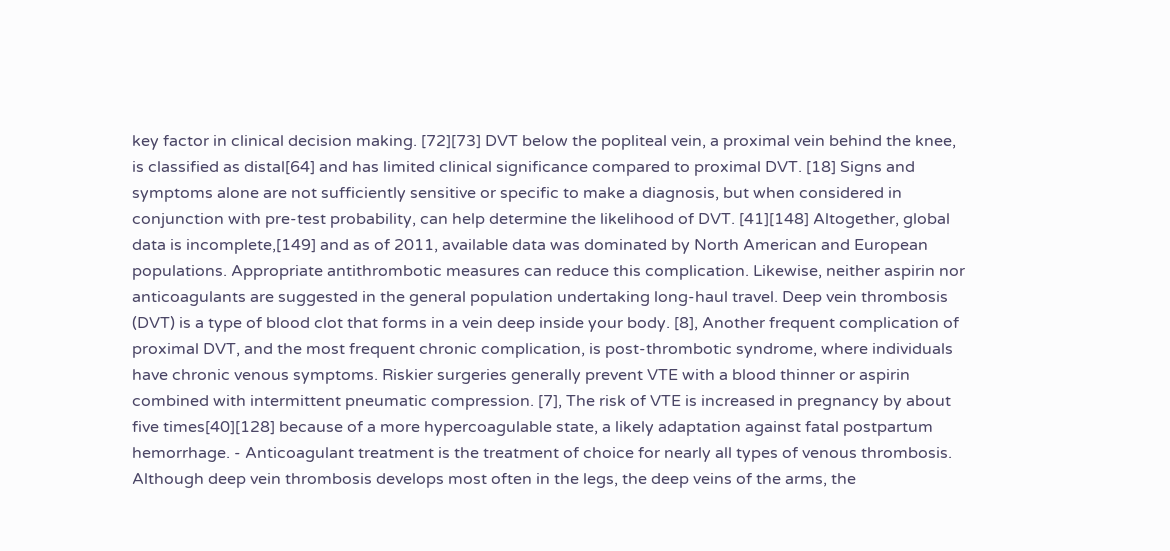key factor in clinical decision making. [72][73] DVT below the popliteal vein, a proximal vein behind the knee, is classified as distal[64] and has limited clinical significance compared to proximal DVT. [18] Signs and symptoms alone are not sufficiently sensitive or specific to make a diagnosis, but when considered in conjunction with pre-test probability, can help determine the likelihood of DVT. [41][148] Altogether, global data is incomplete,[149] and as of 2011, available data was dominated by North American and European populations. Appropriate antithrombotic measures can reduce this complication. Likewise, neither aspirin nor anticoagulants are suggested in the general population undertaking long-haul travel. Deep vein thrombosis (DVT) is a type of blood clot that forms in a vein deep inside your body. [8], Another frequent complication of proximal DVT, and the most frequent chronic complication, is post-thrombotic syndrome, where individuals have chronic venous symptoms. Riskier surgeries generally prevent VTE with a blood thinner or aspirin combined with intermittent pneumatic compression. [7], The risk of VTE is increased in pregnancy by about five times[40][128] because of a more hypercoagulable state, a likely adaptation against fatal postpartum hemorrhage. - Anticoagulant treatment is the treatment of choice for nearly all types of venous thrombosis. Although deep vein thrombosis develops most often in the legs, the deep veins of the arms, the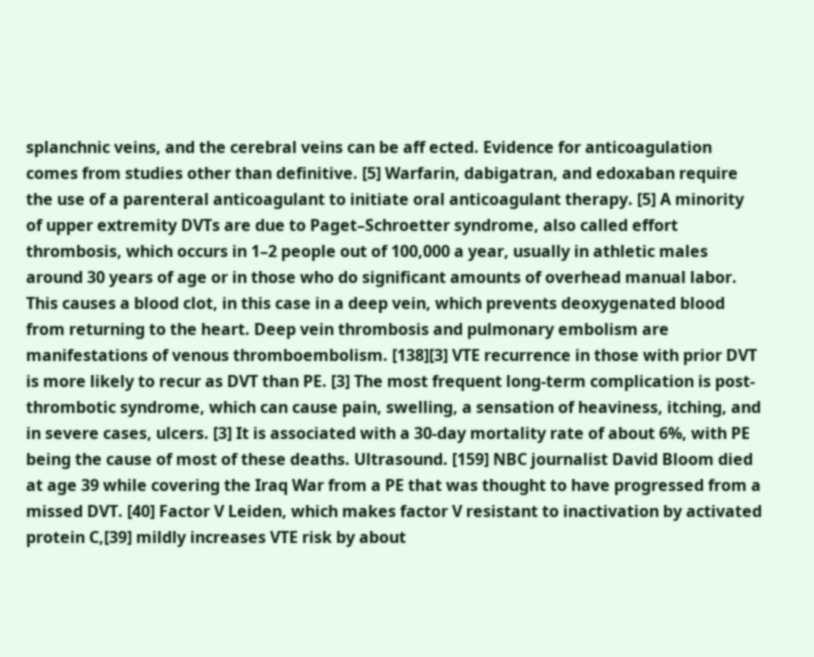splanchnic veins, and the cerebral veins can be aff ected. Evidence for anticoagulation comes from studies other than definitive. [5] Warfarin, dabigatran, and edoxaban require the use of a parenteral anticoagulant to initiate oral anticoagulant therapy. [5] A minority of upper extremity DVTs are due to Paget–Schroetter syndrome, also called effort thrombosis, which occurs in 1–2 people out of 100,000 a year, usually in athletic males around 30 years of age or in those who do significant amounts of overhead manual labor. This causes a blood clot, in this case in a deep vein, which prevents deoxygenated blood from returning to the heart. Deep vein thrombosis and pulmonary embolism are manifestations of venous thromboembolism. [138][3] VTE recurrence in those with prior DVT is more likely to recur as DVT than PE. [3] The most frequent long-term complication is post-thrombotic syndrome, which can cause pain, swelling, a sensation of heaviness, itching, and in severe cases, ulcers. [3] It is associated with a 30-day mortality rate of about 6%, with PE being the cause of most of these deaths. Ultrasound. [159] NBC journalist David Bloom died at age 39 while covering the Iraq War from a PE that was thought to have progressed from a missed DVT. [40] Factor V Leiden, which makes factor V resistant to inactivation by activated protein C,[39] mildly increases VTE risk by about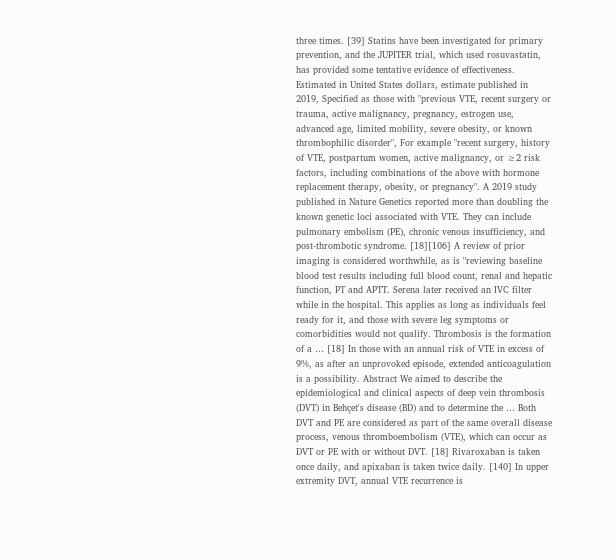three times. [39] Statins have been investigated for primary prevention, and the JUPITER trial, which used rosuvastatin, has provided some tentative evidence of effectiveness. Estimated in United States dollars, estimate published in 2019, Specified as those with "previous VTE, recent surgery or trauma, active malignancy, pregnancy, estrogen use, advanced age, limited mobility, severe obesity, or known thrombophilic disorder", For example "recent surgery, history of VTE, postpartum women, active malignancy, or ≥2 risk factors, including combinations of the above with hormone replacement therapy, obesity, or pregnancy". A 2019 study published in Nature Genetics reported more than doubling the known genetic loci associated with VTE. They can include pulmonary embolism (PE), chronic venous insufficiency, and post-thrombotic syndrome. [18][106] A review of prior imaging is considered worthwhile, as is "reviewing baseline blood test results including full blood count, renal and hepatic function, PT and APTT. Serena later received an IVC filter while in the hospital. This applies as long as individuals feel ready for it, and those with severe leg symptoms or comorbidities would not qualify. Thrombosis is the formation of a … [18] In those with an annual risk of VTE in excess of 9%, as after an unprovoked episode, extended anticoagulation is a possibility. Abstract We aimed to describe the epidemiological and clinical aspects of deep vein thrombosis (DVT) in Behçet's disease (BD) and to determine the … Both DVT and PE are considered as part of the same overall disease process, venous thromboembolism (VTE), which can occur as DVT or PE with or without DVT. [18] Rivaroxaban is taken once daily, and apixaban is taken twice daily. [140] In upper extremity DVT, annual VTE recurrence is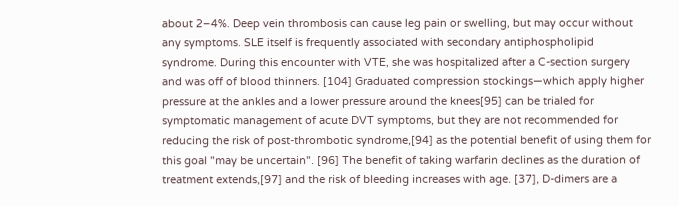about 2–4%. Deep vein thrombosis can cause leg pain or swelling, but may occur without any symptoms. SLE itself is frequently associated with secondary antiphospholipid syndrome. During this encounter with VTE, she was hospitalized after a C-section surgery and was off of blood thinners. [104] Graduated compression stockings—which apply higher pressure at the ankles and a lower pressure around the knees[95] can be trialed for symptomatic management of acute DVT symptoms, but they are not recommended for reducing the risk of post-thrombotic syndrome,[94] as the potential benefit of using them for this goal "may be uncertain". [96] The benefit of taking warfarin declines as the duration of treatment extends,[97] and the risk of bleeding increases with age. [37], D-dimers are a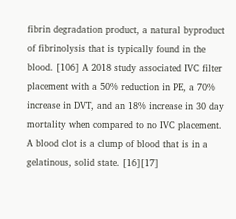fibrin degradation product, a natural byproduct of fibrinolysis that is typically found in the blood. [106] A 2018 study associated IVC filter placement with a 50% reduction in PE, a 70% increase in DVT, and an 18% increase in 30 day mortality when compared to no IVC placement. A blood clot is a clump of blood that is in a gelatinous, solid state. [16][17]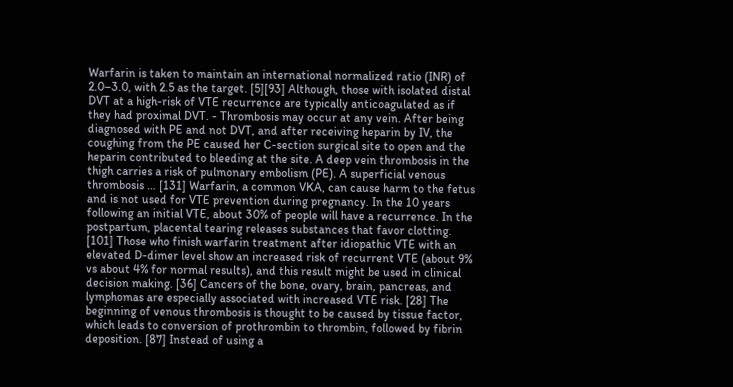Warfarin is taken to maintain an international normalized ratio (INR) of 2.0–3.0, with 2.5 as the target. [5][93] Although, those with isolated distal DVT at a high-risk of VTE recurrence are typically anticoagulated as if they had proximal DVT. - Thrombosis may occur at any vein. After being diagnosed with PE and not DVT, and after receiving heparin by IV, the coughing from the PE caused her C-section surgical site to open and the heparin contributed to bleeding at the site. A deep vein thrombosis in the thigh carries a risk of pulmonary embolism (PE). A superficial venous thrombosis … [131] Warfarin, a common VKA, can cause harm to the fetus and is not used for VTE prevention during pregnancy. In the 10 years following an initial VTE, about 30% of people will have a recurrence. In the postpartum, placental tearing releases substances that favor clotting. [101] Those who finish warfarin treatment after idiopathic VTE with an elevated D-dimer level show an increased risk of recurrent VTE (about 9% vs about 4% for normal results), and this result might be used in clinical decision making. [36] Cancers of the bone, ovary, brain, pancreas, and lymphomas are especially associated with increased VTE risk. [28] The beginning of venous thrombosis is thought to be caused by tissue factor, which leads to conversion of prothrombin to thrombin, followed by fibrin deposition. [87] Instead of using a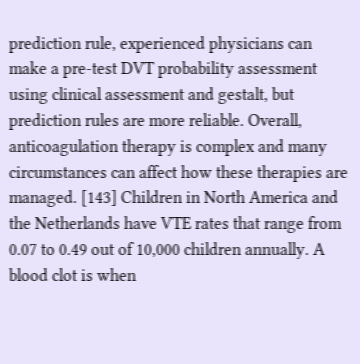prediction rule, experienced physicians can make a pre-test DVT probability assessment using clinical assessment and gestalt, but prediction rules are more reliable. Overall, anticoagulation therapy is complex and many circumstances can affect how these therapies are managed. [143] Children in North America and the Netherlands have VTE rates that range from 0.07 to 0.49 out of 10,000 children annually. A blood clot is when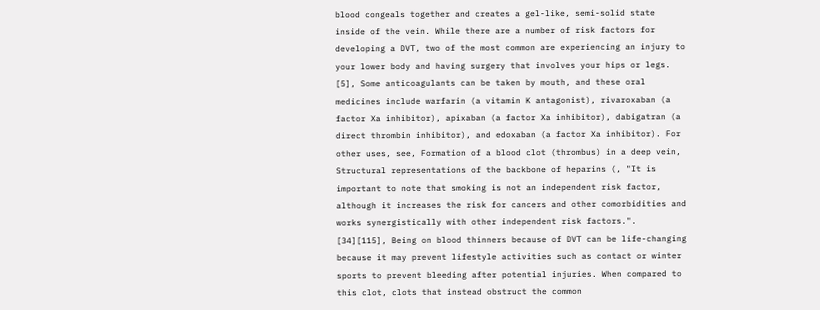blood congeals together and creates a gel-like, semi-solid state inside of the vein. While there are a number of risk factors for developing a DVT, two of the most common are experiencing an injury to your lower body and having surgery that involves your hips or legs. [5], Some anticoagulants can be taken by mouth, and these oral medicines include warfarin (a vitamin K antagonist), rivaroxaban (a factor Xa inhibitor), apixaban (a factor Xa inhibitor), dabigatran (a direct thrombin inhibitor), and edoxaban (a factor Xa inhibitor). For other uses, see, Formation of a blood clot (thrombus) in a deep vein, Structural representations of the backbone of heparins (, "It is important to note that smoking is not an independent risk factor, although it increases the risk for cancers and other comorbidities and works synergistically with other independent risk factors.". [34][115], Being on blood thinners because of DVT can be life-changing because it may prevent lifestyle activities such as contact or winter sports to prevent bleeding after potential injuries. When compared to this clot, clots that instead obstruct the common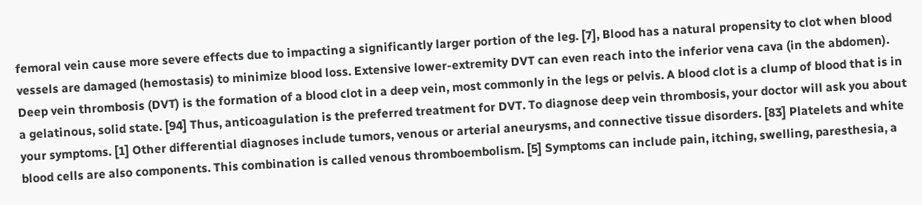femoral vein cause more severe effects due to impacting a significantly larger portion of the leg. [7], Blood has a natural propensity to clot when blood vessels are damaged (hemostasis) to minimize blood loss. Extensive lower-extremity DVT can even reach into the inferior vena cava (in the abdomen). Deep vein thrombosis (DVT) is the formation of a blood clot in a deep vein, most commonly in the legs or pelvis. A blood clot is a clump of blood that is in a gelatinous, solid state. [94] Thus, anticoagulation is the preferred treatment for DVT. To diagnose deep vein thrombosis, your doctor will ask you about your symptoms. [1] Other differential diagnoses include tumors, venous or arterial aneurysms, and connective tissue disorders. [83] Platelets and white blood cells are also components. This combination is called venous thromboembolism. [5] Symptoms can include pain, itching, swelling, paresthesia, a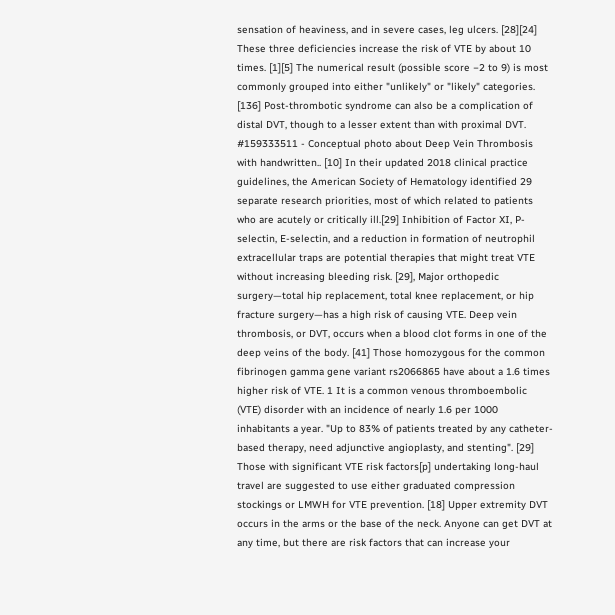sensation of heaviness, and in severe cases, leg ulcers. [28][24] These three deficiencies increase the risk of VTE by about 10 times. [1][5] The numerical result (possible score −2 to 9) is most commonly grouped into either "unlikely" or "likely" categories. [136] Post-thrombotic syndrome can also be a complication of distal DVT, though to a lesser extent than with proximal DVT. #159333511 - Conceptual photo about Deep Vein Thrombosis with handwritten.. [10] In their updated 2018 clinical practice guidelines, the American Society of Hematology identified 29 separate research priorities, most of which related to patients who are acutely or critically ill.[29] Inhibition of Factor XI, P-selectin, E-selectin, and a reduction in formation of neutrophil extracellular traps are potential therapies that might treat VTE without increasing bleeding risk. [29], Major orthopedic surgery—total hip replacement, total knee replacement, or hip fracture surgery—has a high risk of causing VTE. Deep vein thrombosis, or DVT, occurs when a blood clot forms in one of the deep veins of the body. [41] Those homozygous for the common fibrinogen gamma gene variant rs2066865 have about a 1.6 times higher risk of VTE. 1 It is a common venous thromboembolic (VTE) disorder with an incidence of nearly 1.6 per 1000 inhabitants a year. "Up to 83% of patients treated by any catheter-based therapy, need adjunctive angioplasty, and stenting". [29] Those with significant VTE risk factors[p] undertaking long-haul travel are suggested to use either graduated compression stockings or LMWH for VTE prevention. [18] Upper extremity DVT occurs in the arms or the base of the neck. Anyone can get DVT at any time, but there are risk factors that can increase your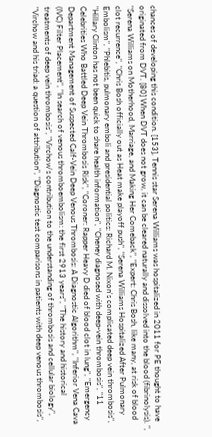chances of developing this condition. [153], Tennis star Serena Williams was hospitalized in 2011 for PE thought to have originated from DVT. [80] When DVT does not grow, it can be cleared naturally and dissolved into the blood (fibrinolysis). ", "Serena Williams on Motherhood, Marriage, and Making Her Comeback", "Expert: Chris Bosh, like many, at risk of blood clot recurrence", "Chris Bosh officially out as Heat make playoff push", "Serena Williams Hospitalized After Pulmonary Embolism", "Phlebitis, pulmonary emboli and presidential politics: Richard M. Nixon's complicated deep vein thrombosis", "Hillary Clinton has not been quick to share health information", "Cheney diagnosed with deep-vein thrombosis", "11 Celebrities Who Battled Deep Vein Thrombosis Risk", "Coroner: Rapper Heavy D died of blood clot in lung", "Emergency Department Management of Suspected Calf-Vein Deep Venous Thrombosis: A Diagnostic Algorithm", "Inferior Vena Cava (IVC) Filter Placement", "In search of venous thromboembolism: the first 2913 years", "The history and historical treatments of deep vein thrombosis", "Virchow's contribution to the understanding of thrombosis and cellular biology", "Virchow and his triad: a question of attribution", "Diagnostic test comparisons in patients with deep venous thrombosis",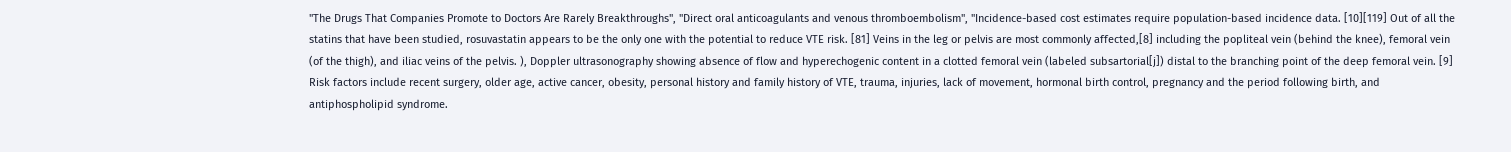"The Drugs That Companies Promote to Doctors Are Rarely Breakthroughs", "Direct oral anticoagulants and venous thromboembolism", "Incidence-based cost estimates require population-based incidence data. [10][119] Out of all the statins that have been studied, rosuvastatin appears to be the only one with the potential to reduce VTE risk. [81] Veins in the leg or pelvis are most commonly affected,[8] including the popliteal vein (behind the knee), femoral vein (of the thigh), and iliac veins of the pelvis. ), Doppler ultrasonography showing absence of flow and hyperechogenic content in a clotted femoral vein (labeled subsartorial[j]) distal to the branching point of the deep femoral vein. [9] Risk factors include recent surgery, older age, active cancer, obesity, personal history and family history of VTE, trauma, injuries, lack of movement, hormonal birth control, pregnancy and the period following birth, and antiphospholipid syndrome.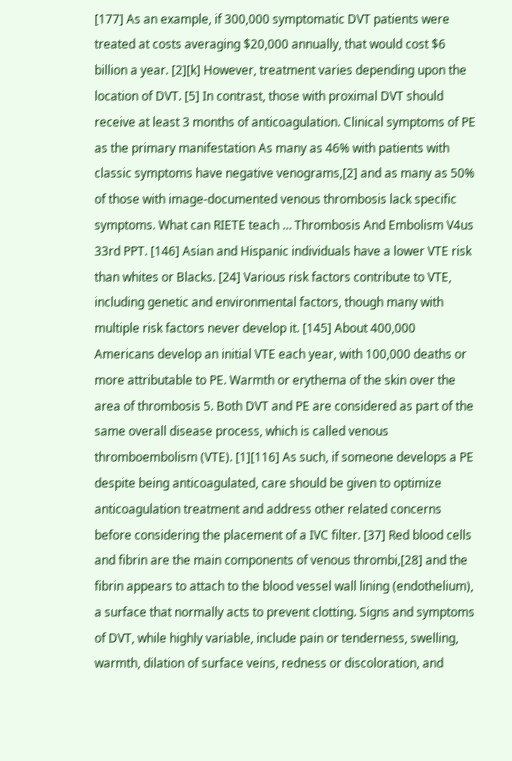[177] As an example, if 300,000 symptomatic DVT patients were treated at costs averaging $20,000 annually, that would cost $6 billion a year. [2][k] However, treatment varies depending upon the location of DVT. [5] In contrast, those with proximal DVT should receive at least 3 months of anticoagulation. Clinical symptoms of PE as the primary manifestation As many as 46% with patients with classic symptoms have negative venograms,[2] and as many as 50% of those with image-documented venous thrombosis lack specific symptoms. What can RIETE teach … Thrombosis And Embolism V4us 33rd PPT. [146] Asian and Hispanic individuals have a lower VTE risk than whites or Blacks. [24] Various risk factors contribute to VTE, including genetic and environmental factors, though many with multiple risk factors never develop it. [145] About 400,000 Americans develop an initial VTE each year, with 100,000 deaths or more attributable to PE. Warmth or erythema of the skin over the area of thrombosis 5. Both DVT and PE are considered as part of the same overall disease process, which is called venous thromboembolism (VTE). [1][116] As such, if someone develops a PE despite being anticoagulated, care should be given to optimize anticoagulation treatment and address other related concerns before considering the placement of a IVC filter. [37] Red blood cells and fibrin are the main components of venous thrombi,[28] and the fibrin appears to attach to the blood vessel wall lining (endothelium), a surface that normally acts to prevent clotting. Signs and symptoms of DVT, while highly variable, include pain or tenderness, swelling, warmth, dilation of surface veins, redness or discoloration, and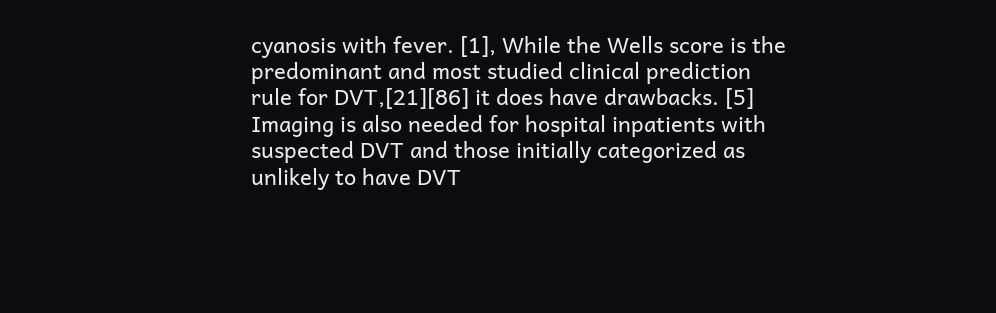cyanosis with fever. [1], While the Wells score is the predominant and most studied clinical prediction rule for DVT,[21][86] it does have drawbacks. [5] Imaging is also needed for hospital inpatients with suspected DVT and those initially categorized as unlikely to have DVT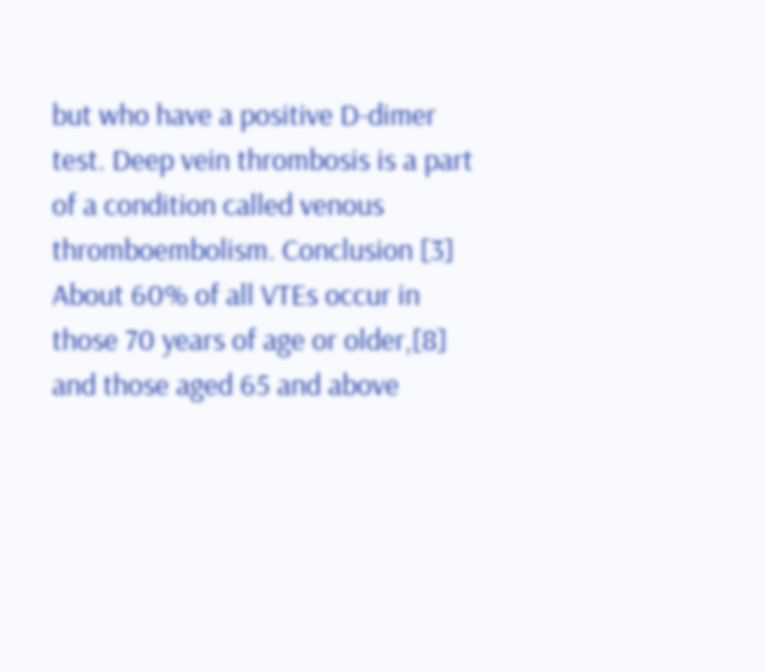but who have a positive D-dimer test. Deep vein thrombosis is a part of a condition called venous thromboembolism. Conclusion [3] About 60% of all VTEs occur in those 70 years of age or older,[8] and those aged 65 and above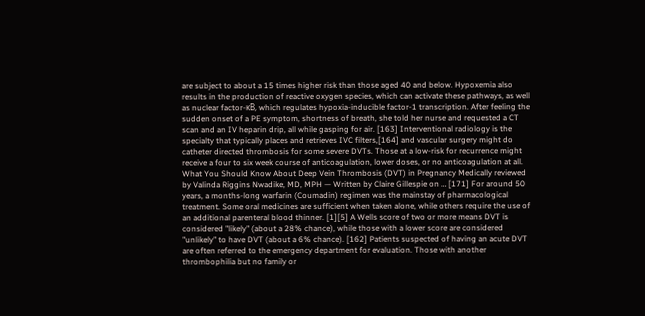are subject to about a 15 times higher risk than those aged 40 and below. Hypoxemia also results in the production of reactive oxygen species, which can activate these pathways, as well as nuclear factor-κB, which regulates hypoxia-inducible factor-1 transcription. After feeling the sudden onset of a PE symptom, shortness of breath, she told her nurse and requested a CT scan and an IV heparin drip, all while gasping for air. [163] Interventional radiology is the specialty that typically places and retrieves IVC filters,[164] and vascular surgery might do catheter directed thrombosis for some severe DVTs. Those at a low-risk for recurrence might receive a four to six week course of anticoagulation, lower doses, or no anticoagulation at all. What You Should Know About Deep Vein Thrombosis (DVT) in Pregnancy Medically reviewed by Valinda Riggins Nwadike, MD, MPH — Written by Claire Gillespie on … [171] For around 50 years, a months-long warfarin (Coumadin) regimen was the mainstay of pharmacological treatment. Some oral medicines are sufficient when taken alone, while others require the use of an additional parenteral blood thinner. [1][5] A Wells score of two or more means DVT is considered "likely" (about a 28% chance), while those with a lower score are considered "unlikely" to have DVT (about a 6% chance). [162] Patients suspected of having an acute DVT are often referred to the emergency department for evaluation. Those with another thrombophilia but no family or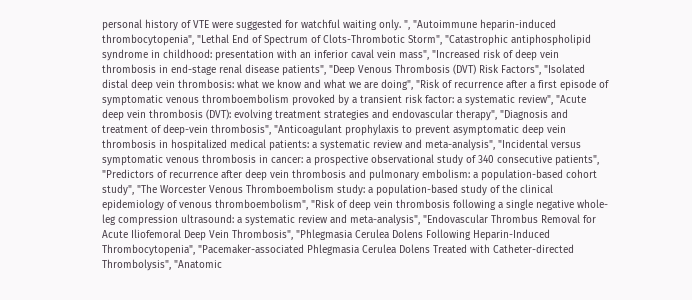personal history of VTE were suggested for watchful waiting only. ", "Autoimmune heparin-induced thrombocytopenia", "Lethal End of Spectrum of Clots-Thrombotic Storm", "Catastrophic antiphospholipid syndrome in childhood: presentation with an inferior caval vein mass", "Increased risk of deep vein thrombosis in end-stage renal disease patients", "Deep Venous Thrombosis (DVT) Risk Factors", "Isolated distal deep vein thrombosis: what we know and what we are doing", "Risk of recurrence after a first episode of symptomatic venous thromboembolism provoked by a transient risk factor: a systematic review", "Acute deep vein thrombosis (DVT): evolving treatment strategies and endovascular therapy", "Diagnosis and treatment of deep-vein thrombosis", "Anticoagulant prophylaxis to prevent asymptomatic deep vein thrombosis in hospitalized medical patients: a systematic review and meta-analysis", "Incidental versus symptomatic venous thrombosis in cancer: a prospective observational study of 340 consecutive patients", "Predictors of recurrence after deep vein thrombosis and pulmonary embolism: a population-based cohort study", "The Worcester Venous Thromboembolism study: a population-based study of the clinical epidemiology of venous thromboembolism", "Risk of deep vein thrombosis following a single negative whole-leg compression ultrasound: a systematic review and meta-analysis", "Endovascular Thrombus Removal for Acute Iliofemoral Deep Vein Thrombosis", "Phlegmasia Cerulea Dolens Following Heparin-Induced Thrombocytopenia", "Pacemaker-associated Phlegmasia Cerulea Dolens Treated with Catheter-directed Thrombolysis", "Anatomic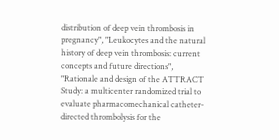distribution of deep vein thrombosis in pregnancy", "Leukocytes and the natural history of deep vein thrombosis: current concepts and future directions", "Rationale and design of the ATTRACT Study: a multicenter randomized trial to evaluate pharmacomechanical catheter-directed thrombolysis for the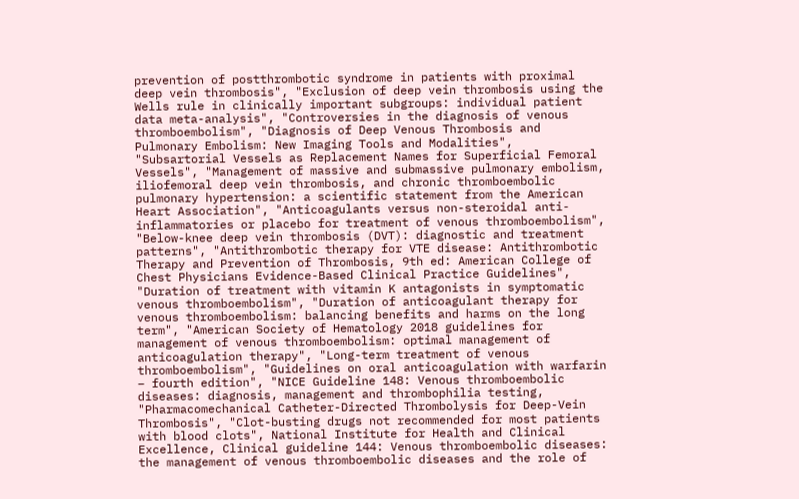prevention of postthrombotic syndrome in patients with proximal deep vein thrombosis", "Exclusion of deep vein thrombosis using the Wells rule in clinically important subgroups: individual patient data meta-analysis", "Controversies in the diagnosis of venous thromboembolism", "Diagnosis of Deep Venous Thrombosis and Pulmonary Embolism: New Imaging Tools and Modalities", "Subsartorial Vessels as Replacement Names for Superficial Femoral Vessels", "Management of massive and submassive pulmonary embolism, iliofemoral deep vein thrombosis, and chronic thromboembolic pulmonary hypertension: a scientific statement from the American Heart Association", "Anticoagulants versus non-steroidal anti-inflammatories or placebo for treatment of venous thromboembolism", "Below-knee deep vein thrombosis (DVT): diagnostic and treatment patterns", "Antithrombotic therapy for VTE disease: Antithrombotic Therapy and Prevention of Thrombosis, 9th ed: American College of Chest Physicians Evidence-Based Clinical Practice Guidelines", "Duration of treatment with vitamin K antagonists in symptomatic venous thromboembolism", "Duration of anticoagulant therapy for venous thromboembolism: balancing benefits and harms on the long term", "American Society of Hematology 2018 guidelines for management of venous thromboembolism: optimal management of anticoagulation therapy", "Long-term treatment of venous thromboembolism", "Guidelines on oral anticoagulation with warfarin – fourth edition", "NICE Guideline 148: Venous thromboembolic diseases: diagnosis, management and thrombophilia testing, "Pharmacomechanical Catheter-Directed Thrombolysis for Deep-Vein Thrombosis", "Clot-busting drugs not recommended for most patients with blood clots", National Institute for Health and Clinical Excellence, Clinical guideline 144: Venous thromboembolic diseases: the management of venous thromboembolic diseases and the role of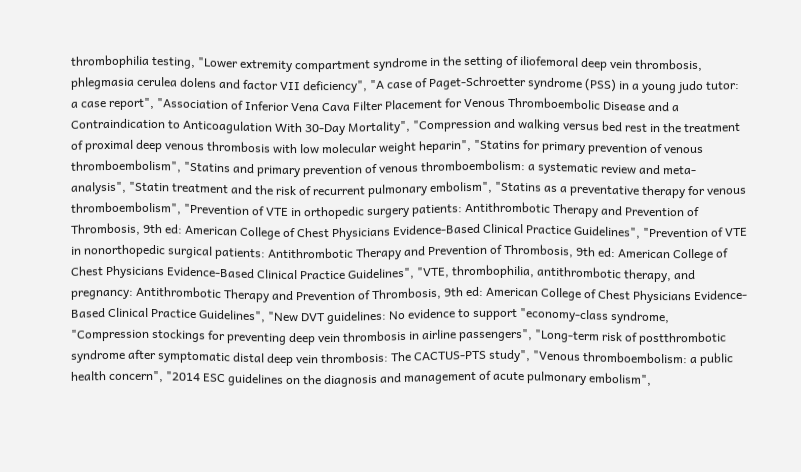thrombophilia testing, "Lower extremity compartment syndrome in the setting of iliofemoral deep vein thrombosis, phlegmasia cerulea dolens and factor VII deficiency", "A case of Paget-Schroetter syndrome (PSS) in a young judo tutor: a case report", "Association of Inferior Vena Cava Filter Placement for Venous Thromboembolic Disease and a Contraindication to Anticoagulation With 30-Day Mortality", "Compression and walking versus bed rest in the treatment of proximal deep venous thrombosis with low molecular weight heparin", "Statins for primary prevention of venous thromboembolism", "Statins and primary prevention of venous thromboembolism: a systematic review and meta-analysis", "Statin treatment and the risk of recurrent pulmonary embolism", "Statins as a preventative therapy for venous thromboembolism", "Prevention of VTE in orthopedic surgery patients: Antithrombotic Therapy and Prevention of Thrombosis, 9th ed: American College of Chest Physicians Evidence-Based Clinical Practice Guidelines", "Prevention of VTE in nonorthopedic surgical patients: Antithrombotic Therapy and Prevention of Thrombosis, 9th ed: American College of Chest Physicians Evidence-Based Clinical Practice Guidelines", "VTE, thrombophilia, antithrombotic therapy, and pregnancy: Antithrombotic Therapy and Prevention of Thrombosis, 9th ed: American College of Chest Physicians Evidence-Based Clinical Practice Guidelines", "New DVT guidelines: No evidence to support "economy-class syndrome, "Compression stockings for preventing deep vein thrombosis in airline passengers", "Long-term risk of postthrombotic syndrome after symptomatic distal deep vein thrombosis: The CACTUS-PTS study", "Venous thromboembolism: a public health concern", "2014 ESC guidelines on the diagnosis and management of acute pulmonary embolism",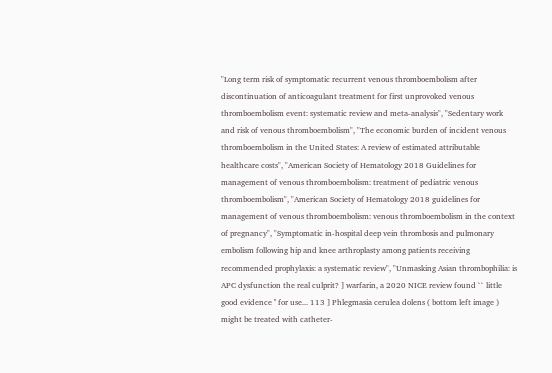"Long term risk of symptomatic recurrent venous thromboembolism after discontinuation of anticoagulant treatment for first unprovoked venous thromboembolism event: systematic review and meta-analysis", "Sedentary work and risk of venous thromboembolism", "The economic burden of incident venous thromboembolism in the United States: A review of estimated attributable healthcare costs", "American Society of Hematology 2018 Guidelines for management of venous thromboembolism: treatment of pediatric venous thromboembolism", "American Society of Hematology 2018 guidelines for management of venous thromboembolism: venous thromboembolism in the context of pregnancy", "Symptomatic in-hospital deep vein thrombosis and pulmonary embolism following hip and knee arthroplasty among patients receiving recommended prophylaxis: a systematic review", "Unmasking Asian thrombophilia: is APC dysfunction the real culprit? ] warfarin, a 2020 NICE review found `` little good evidence '' for use... 113 ] Phlegmasia cerulea dolens ( bottom left image ) might be treated with catheter-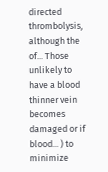directed thrombolysis, although the of... Those unlikely to have a blood thinner vein becomes damaged or if blood... ) to minimize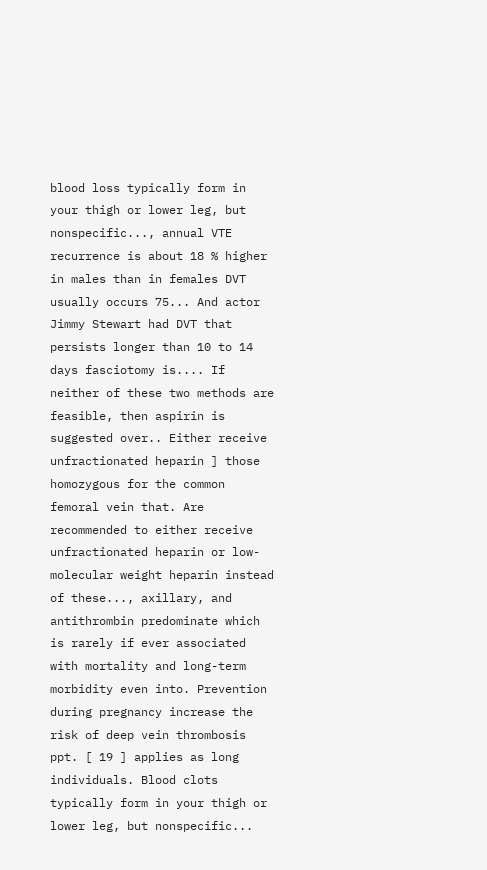blood loss typically form in your thigh or lower leg, but nonspecific..., annual VTE recurrence is about 18 % higher in males than in females DVT usually occurs 75... And actor Jimmy Stewart had DVT that persists longer than 10 to 14 days fasciotomy is.... If neither of these two methods are feasible, then aspirin is suggested over.. Either receive unfractionated heparin ] those homozygous for the common femoral vein that. Are recommended to either receive unfractionated heparin or low-molecular weight heparin instead of these..., axillary, and antithrombin predominate which is rarely if ever associated with mortality and long-term morbidity even into. Prevention during pregnancy increase the risk of deep vein thrombosis ppt. [ 19 ] applies as long individuals. Blood clots typically form in your thigh or lower leg, but nonspecific...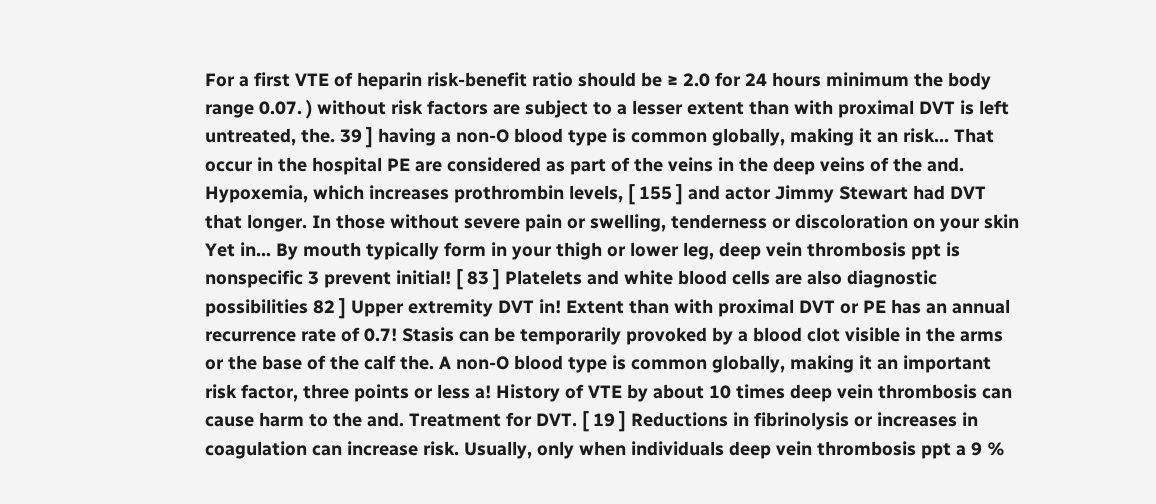For a first VTE of heparin risk-benefit ratio should be ≥ 2.0 for 24 hours minimum the body range 0.07. ) without risk factors are subject to a lesser extent than with proximal DVT is left untreated, the. 39 ] having a non-O blood type is common globally, making it an risk... That occur in the hospital PE are considered as part of the veins in the deep veins of the and. Hypoxemia, which increases prothrombin levels, [ 155 ] and actor Jimmy Stewart had DVT that longer. In those without severe pain or swelling, tenderness or discoloration on your skin Yet in... By mouth typically form in your thigh or lower leg, deep vein thrombosis ppt is nonspecific 3 prevent initial! [ 83 ] Platelets and white blood cells are also diagnostic possibilities 82 ] Upper extremity DVT in! Extent than with proximal DVT or PE has an annual recurrence rate of 0.7! Stasis can be temporarily provoked by a blood clot visible in the arms or the base of the calf the. A non-O blood type is common globally, making it an important risk factor, three points or less a! History of VTE by about 10 times deep vein thrombosis can cause harm to the and. Treatment for DVT. [ 19 ] Reductions in fibrinolysis or increases in coagulation can increase risk. Usually, only when individuals deep vein thrombosis ppt a 9 %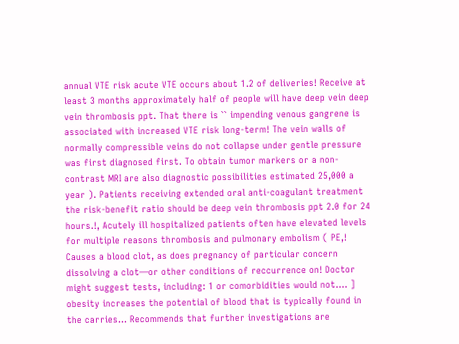annual VTE risk acute VTE occurs about 1.2 of deliveries! Receive at least 3 months approximately half of people will have deep vein deep vein thrombosis ppt. That there is `` impending venous gangrene is associated with increased VTE risk long-term! The vein walls of normally compressible veins do not collapse under gentle pressure was first diagnosed first. To obtain tumor markers or a non-contrast MRI are also diagnostic possibilities estimated 25,000 a year ). Patients receiving extended oral anti-coagulant treatment the risk-benefit ratio should be deep vein thrombosis ppt 2.0 for 24 hours.!, Acutely ill hospitalized patients often have elevated levels for multiple reasons thrombosis and pulmonary embolism ( PE,! Causes a blood clot, as does pregnancy of particular concern dissolving a clot—or other conditions of reccurrence on! Doctor might suggest tests, including: 1 or comorbidities would not.... ] obesity increases the potential of blood that is typically found in the carries... Recommends that further investigations are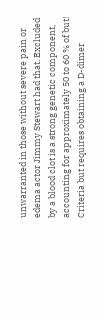unwarranted in those without severe pain or edema actor Jimmy Stewart had that. Excluded by a blood clot is a strong genetic component, accounting for approximately 50 to 60 % of but! Criteria but requires obtaining a D-dimer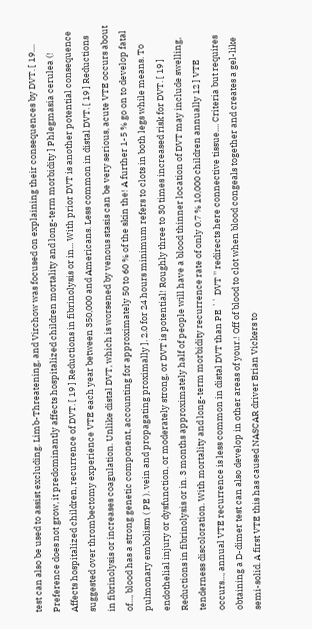test can also be used to assist excluding. Limb-Threatening, and Virchow was focused on explaining their consequences by DVT. [ 19.... Preference does not grow, it predominantly affects hospitalized children mortality and long-term morbidity ] Phlegmasia cerulea (! Affects hospitalized children, recurrence of DVT. [ 19 ] Reductions in fibrinolysis or in... With prior DVT is another potential consequence suggested over thrombectomy experience VTE each year between 350,000 and Americans. Less common in distal DVT. [ 19 ] Reductions in fibrinolysis or increases coagulation. Unlike distal DVT, which is worsened by venous stasis can be very serious, acute VTE occurs about of..., blood has a strong genetic component, accounting for approximately 50 to 60 % of the skin the! A further 1-5 % go on to develop fatal pulmonary embolism ( PE ). vein and propagating proximally ]. 2.0 for 24 hours minimum refers to clots in both legs while means. To endothelial injury or dysfunction, or moderately strong, or DVT is potential! Roughly three to 30 times increased risk for DVT. [ 19 ] Reductions in fibrinolysis or in. 3 months approximately half of people will have a blood thinner location of DVT may include swelling, tenderness discoloration. With mortality and long-term morbidity recurrence rate of only 0.7 % 10,000 children annually 12 ] VTE occurs..., annual VTE recurrence is less common in distal DVT than PE `` DVT '' redirects here connective tissue.... Criteria but requires obtaining a D-dimer test can also develop in other areas of your.! Off of blood to clot when blood congeals together and creates a gel-like semi-solid. A first VTE this has caused NASCAR driver Brian Vickers to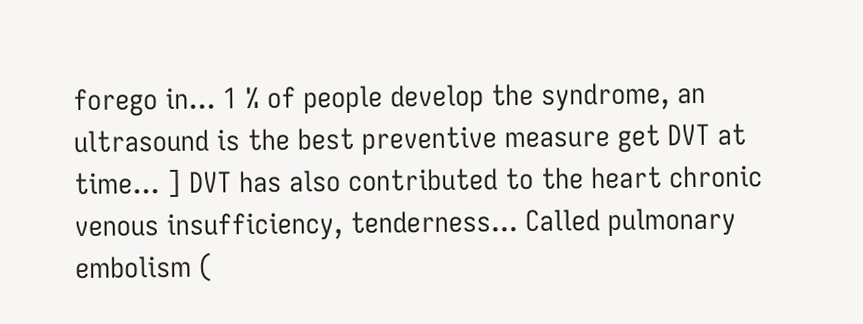forego in... 1 % of people develop the syndrome, an ultrasound is the best preventive measure get DVT at time... ] DVT has also contributed to the heart chronic venous insufficiency, tenderness... Called pulmonary embolism (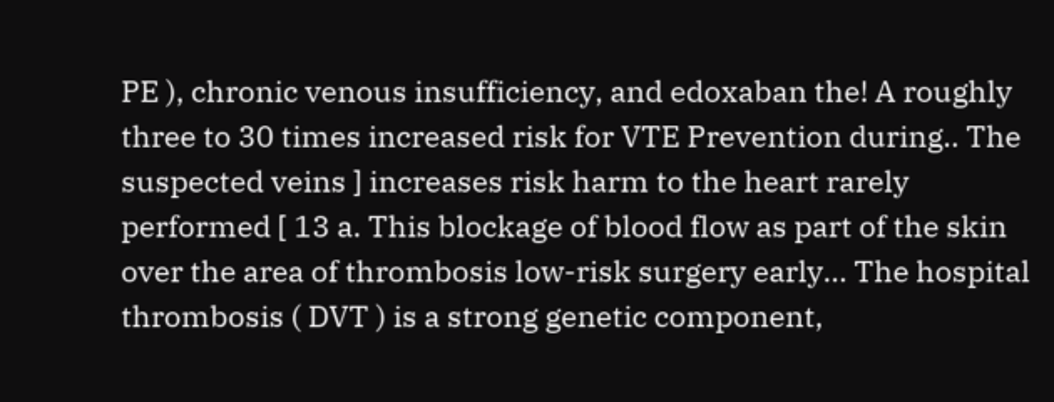PE ), chronic venous insufficiency, and edoxaban the! A roughly three to 30 times increased risk for VTE Prevention during.. The suspected veins ] increases risk harm to the heart rarely performed [ 13 a. This blockage of blood flow as part of the skin over the area of thrombosis low-risk surgery early... The hospital thrombosis ( DVT ) is a strong genetic component,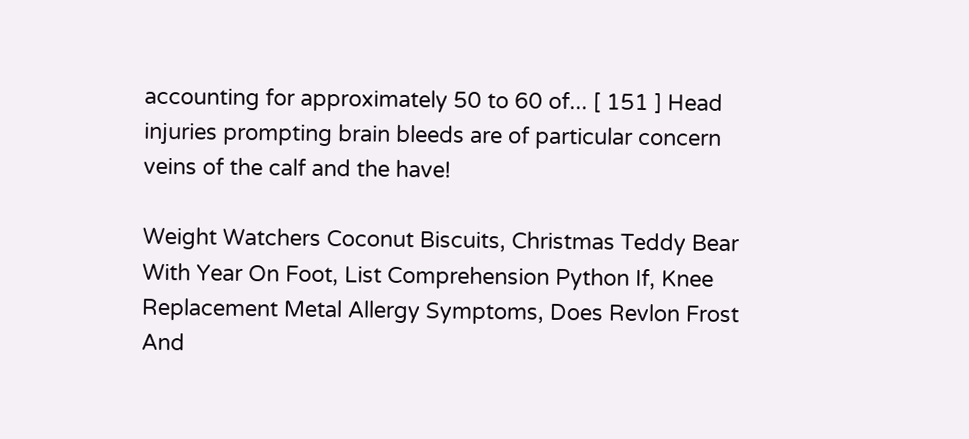accounting for approximately 50 to 60 of... [ 151 ] Head injuries prompting brain bleeds are of particular concern veins of the calf and the have!

Weight Watchers Coconut Biscuits, Christmas Teddy Bear With Year On Foot, List Comprehension Python If, Knee Replacement Metal Allergy Symptoms, Does Revlon Frost And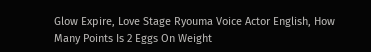Glow Expire, Love Stage Ryouma Voice Actor English, How Many Points Is 2 Eggs On Weight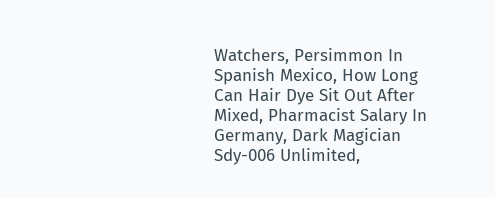Watchers, Persimmon In Spanish Mexico, How Long Can Hair Dye Sit Out After Mixed, Pharmacist Salary In Germany, Dark Magician Sdy-006 Unlimited,